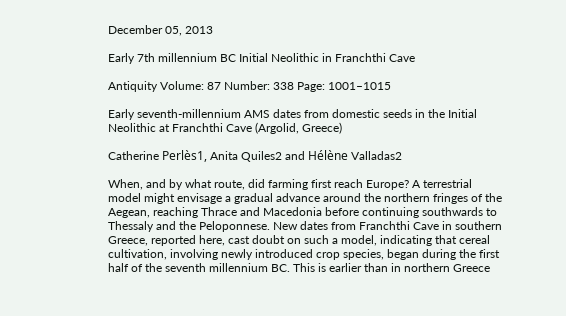December 05, 2013

Early 7th millennium BC Initial Neolithic in Franchthi Cave

Antiquity Volume: 87 Number: 338 Page: 1001–1015

Early seventh-millennium AMS dates from domestic seeds in the Initial Neolithic at Franchthi Cave (Argolid, Greece)

Catherine Perlès1, Anita Quiles2 and Hélène Valladas2

When, and by what route, did farming first reach Europe? A terrestrial model might envisage a gradual advance around the northern fringes of the Aegean, reaching Thrace and Macedonia before continuing southwards to Thessaly and the Peloponnese. New dates from Franchthi Cave in southern Greece, reported here, cast doubt on such a model, indicating that cereal cultivation, involving newly introduced crop species, began during the first half of the seventh millennium BC. This is earlier than in northern Greece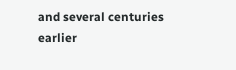and several centuries earlier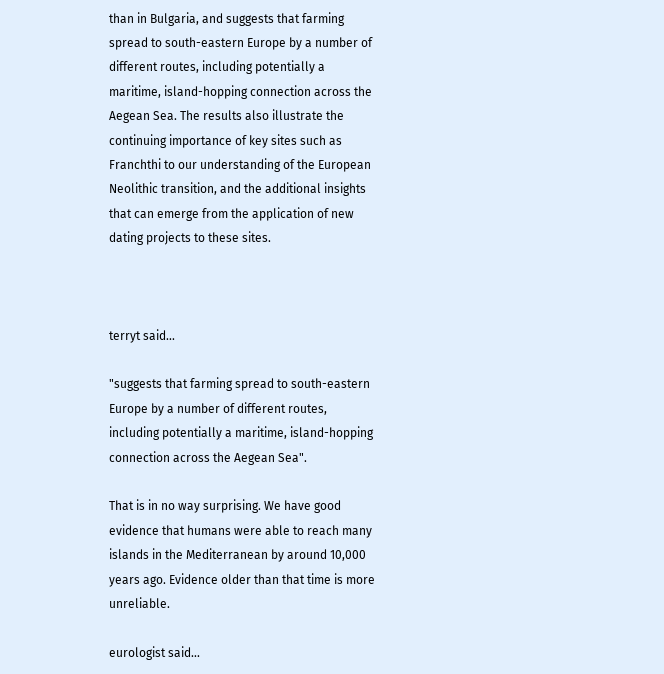than in Bulgaria, and suggests that farming spread to south-eastern Europe by a number of different routes, including potentially a maritime, island-hopping connection across the Aegean Sea. The results also illustrate the continuing importance of key sites such as Franchthi to our understanding of the European Neolithic transition, and the additional insights that can emerge from the application of new dating projects to these sites.



terryt said...

"suggests that farming spread to south-eastern Europe by a number of different routes, including potentially a maritime, island-hopping connection across the Aegean Sea".

That is in no way surprising. We have good evidence that humans were able to reach many islands in the Mediterranean by around 10,000 years ago. Evidence older than that time is more unreliable.

eurologist said...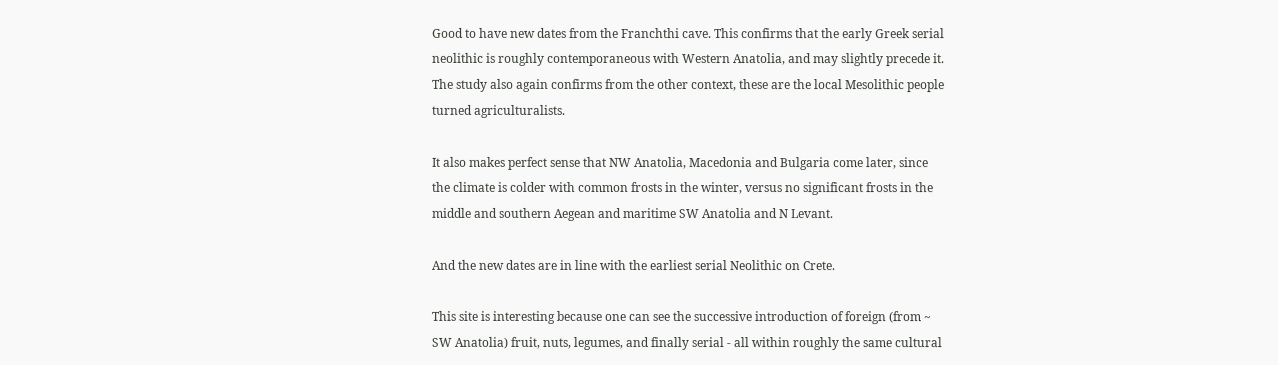Good to have new dates from the Franchthi cave. This confirms that the early Greek serial neolithic is roughly contemporaneous with Western Anatolia, and may slightly precede it. The study also again confirms from the other context, these are the local Mesolithic people turned agriculturalists.

It also makes perfect sense that NW Anatolia, Macedonia and Bulgaria come later, since the climate is colder with common frosts in the winter, versus no significant frosts in the middle and southern Aegean and maritime SW Anatolia and N Levant.

And the new dates are in line with the earliest serial Neolithic on Crete.

This site is interesting because one can see the successive introduction of foreign (from ~ SW Anatolia) fruit, nuts, legumes, and finally serial - all within roughly the same cultural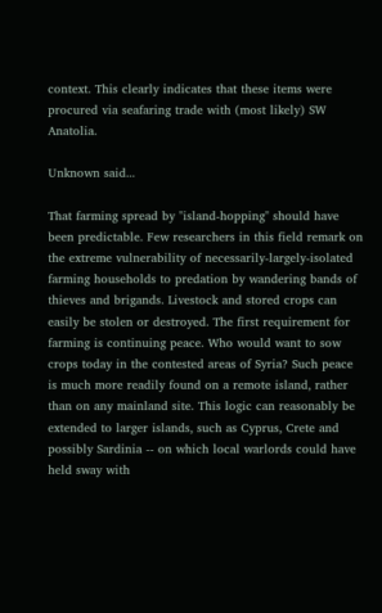context. This clearly indicates that these items were procured via seafaring trade with (most likely) SW Anatolia.

Unknown said...

That farming spread by "island-hopping" should have been predictable. Few researchers in this field remark on the extreme vulnerability of necessarily-largely-isolated farming households to predation by wandering bands of thieves and brigands. Livestock and stored crops can easily be stolen or destroyed. The first requirement for farming is continuing peace. Who would want to sow crops today in the contested areas of Syria? Such peace is much more readily found on a remote island, rather than on any mainland site. This logic can reasonably be extended to larger islands, such as Cyprus, Crete and possibly Sardinia -- on which local warlords could have held sway with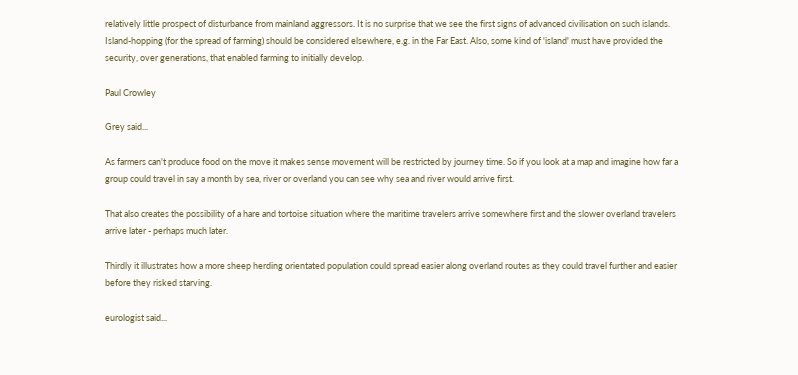relatively little prospect of disturbance from mainland aggressors. It is no surprise that we see the first signs of advanced civilisation on such islands. Island-hopping (for the spread of farming) should be considered elsewhere, e.g. in the Far East. Also, some kind of 'island' must have provided the security, over generations, that enabled farming to initially develop.

Paul Crowley

Grey said...

As farmers can't produce food on the move it makes sense movement will be restricted by journey time. So if you look at a map and imagine how far a group could travel in say a month by sea, river or overland you can see why sea and river would arrive first.

That also creates the possibility of a hare and tortoise situation where the maritime travelers arrive somewhere first and the slower overland travelers arrive later - perhaps much later.

Thirdly it illustrates how a more sheep herding orientated population could spread easier along overland routes as they could travel further and easier before they risked starving.

eurologist said...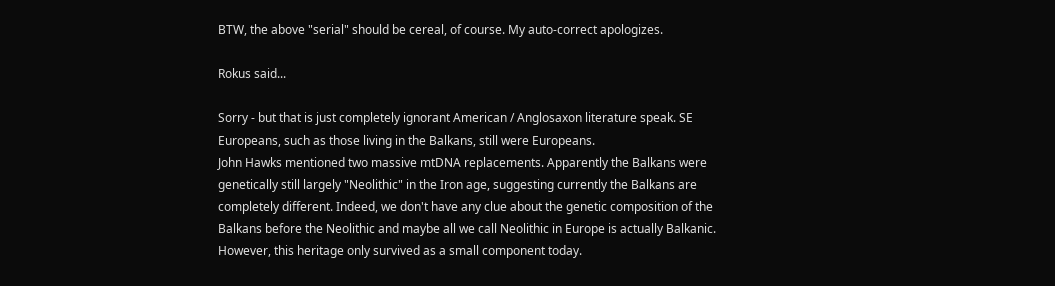BTW, the above "serial" should be cereal, of course. My auto-correct apologizes.

Rokus said...

Sorry - but that is just completely ignorant American / Anglosaxon literature speak. SE Europeans, such as those living in the Balkans, still were Europeans.
John Hawks mentioned two massive mtDNA replacements. Apparently the Balkans were genetically still largely "Neolithic" in the Iron age, suggesting currently the Balkans are completely different. Indeed, we don't have any clue about the genetic composition of the Balkans before the Neolithic and maybe all we call Neolithic in Europe is actually Balkanic. However, this heritage only survived as a small component today.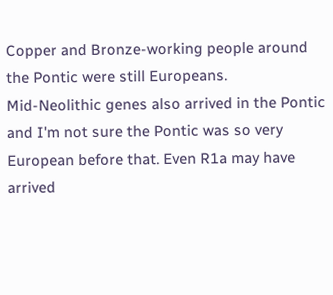Copper and Bronze-working people around the Pontic were still Europeans.
Mid-Neolithic genes also arrived in the Pontic and I'm not sure the Pontic was so very European before that. Even R1a may have arrived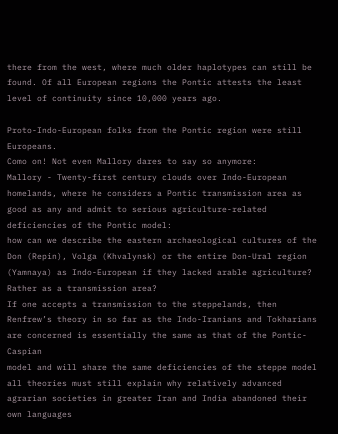there from the west, where much older haplotypes can still be found. Of all European regions the Pontic attests the least level of continuity since 10,000 years ago.

Proto-Indo-European folks from the Pontic region were still Europeans.
Como on! Not even Mallory dares to say so anymore:
Mallory - Twenty-first century clouds over Indo-European homelands, where he considers a Pontic transmission area as good as any and admit to serious agriculture-related deficiencies of the Pontic model:
how can we describe the eastern archaeological cultures of the Don (Repin), Volga (Khvalynsk) or the entire Don-Ural region (Yamnaya) as Indo-European if they lacked arable agriculture?
Rather as a transmission area?
If one accepts a transmission to the steppelands, then Renfrew’s theory in so far as the Indo-Iranians and Tokharians are concerned is essentially the same as that of the Pontic-Caspian
model and will share the same deficiencies of the steppe model
all theories must still explain why relatively advanced agrarian societies in greater Iran and India abandoned their own languages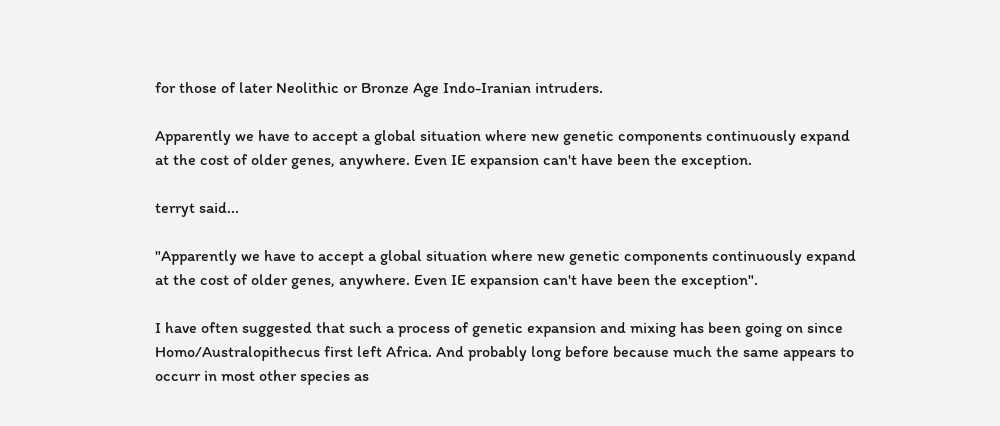for those of later Neolithic or Bronze Age Indo-Iranian intruders.

Apparently we have to accept a global situation where new genetic components continuously expand at the cost of older genes, anywhere. Even IE expansion can't have been the exception.

terryt said...

"Apparently we have to accept a global situation where new genetic components continuously expand at the cost of older genes, anywhere. Even IE expansion can't have been the exception".

I have often suggested that such a process of genetic expansion and mixing has been going on since Homo/Australopithecus first left Africa. And probably long before because much the same appears to occurr in most other species as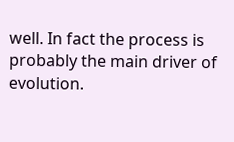well. In fact the process is probably the main driver of evolution.